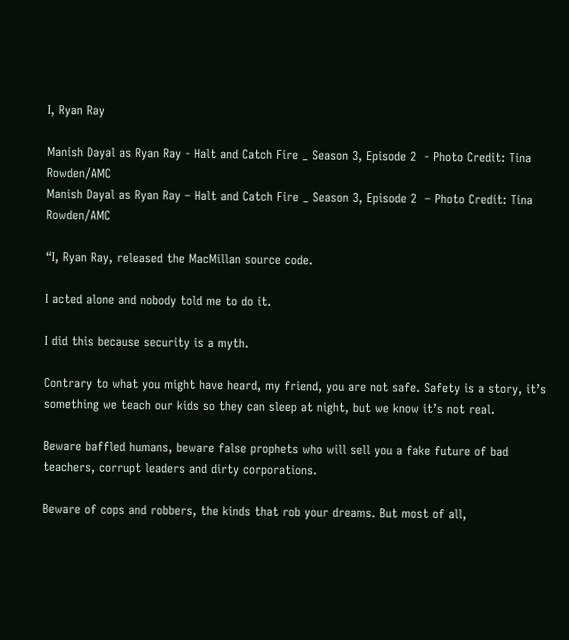I, Ryan Ray

Manish Dayal as Ryan Ray - Halt and Catch Fire _ Season 3, Episode 2  - Photo Credit: Tina Rowden/AMC
Manish Dayal as Ryan Ray – Halt and Catch Fire _ Season 3, Episode 2  – Photo Credit: Tina Rowden/AMC

“I, Ryan Ray, released the MacMillan source code.

I acted alone and nobody told me to do it.

I did this because security is a myth.

Contrary to what you might have heard, my friend, you are not safe. Safety is a story, it’s something we teach our kids so they can sleep at night, but we know it’s not real.

Beware baffled humans, beware false prophets who will sell you a fake future of bad teachers, corrupt leaders and dirty corporations.

Beware of cops and robbers, the kinds that rob your dreams. But most of all,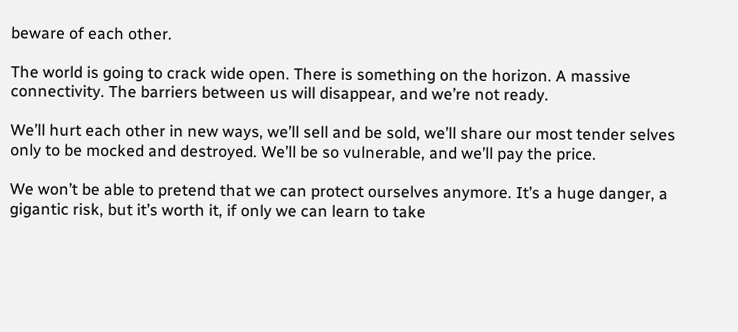beware of each other.

The world is going to crack wide open. There is something on the horizon. A massive connectivity. The barriers between us will disappear, and we’re not ready.

We’ll hurt each other in new ways, we’ll sell and be sold, we’ll share our most tender selves only to be mocked and destroyed. We’ll be so vulnerable, and we’ll pay the price.

We won’t be able to pretend that we can protect ourselves anymore. It’s a huge danger, a gigantic risk, but it’s worth it, if only we can learn to take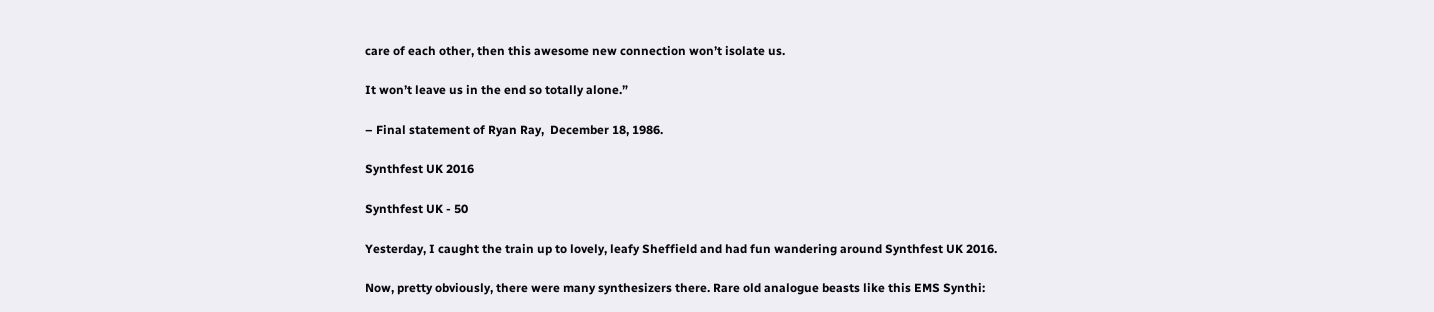care of each other, then this awesome new connection won’t isolate us.

It won’t leave us in the end so totally alone.”

– Final statement of Ryan Ray,  December 18, 1986.

Synthfest UK 2016

Synthfest UK - 50

Yesterday, I caught the train up to lovely, leafy Sheffield and had fun wandering around Synthfest UK 2016.

Now, pretty obviously, there were many synthesizers there. Rare old analogue beasts like this EMS Synthi: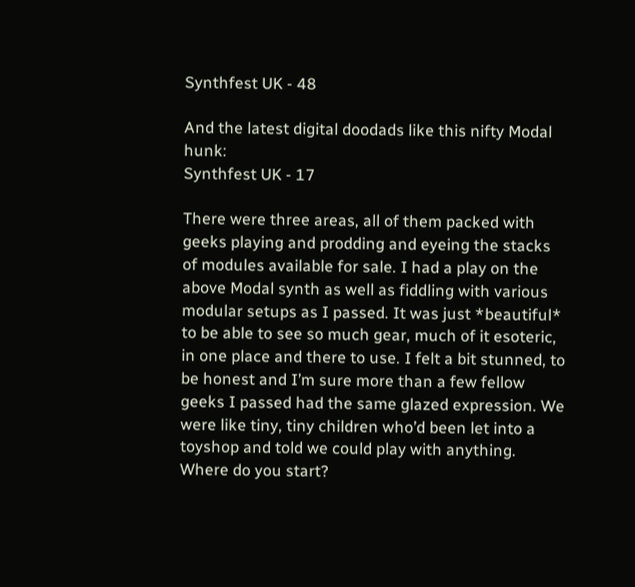Synthfest UK - 48

And the latest digital doodads like this nifty Modal hunk:
Synthfest UK - 17

There were three areas, all of them packed with geeks playing and prodding and eyeing the stacks of modules available for sale. I had a play on the above Modal synth as well as fiddling with various modular setups as I passed. It was just *beautiful* to be able to see so much gear, much of it esoteric, in one place and there to use. I felt a bit stunned, to be honest and I’m sure more than a few fellow geeks I passed had the same glazed expression. We were like tiny, tiny children who’d been let into a toyshop and told we could play with anything. Where do you start?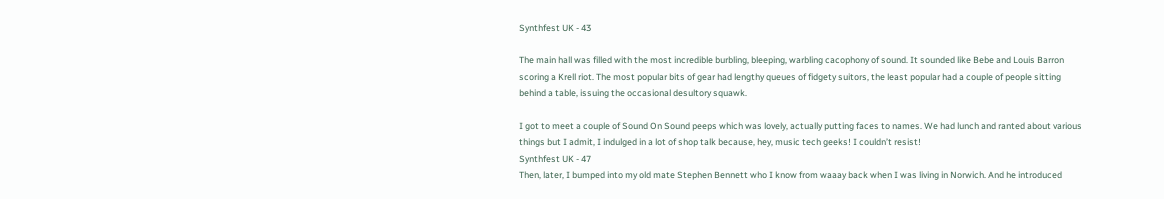Synthfest UK - 43

The main hall was filled with the most incredible burbling, bleeping, warbling cacophony of sound. It sounded like Bebe and Louis Barron scoring a Krell riot. The most popular bits of gear had lengthy queues of fidgety suitors, the least popular had a couple of people sitting behind a table, issuing the occasional desultory squawk.

I got to meet a couple of Sound On Sound peeps which was lovely, actually putting faces to names. We had lunch and ranted about various things but I admit, I indulged in a lot of shop talk because, hey, music tech geeks! I couldn’t resist!
Synthfest UK - 47
Then, later, I bumped into my old mate Stephen Bennett who I know from waaay back when I was living in Norwich. And he introduced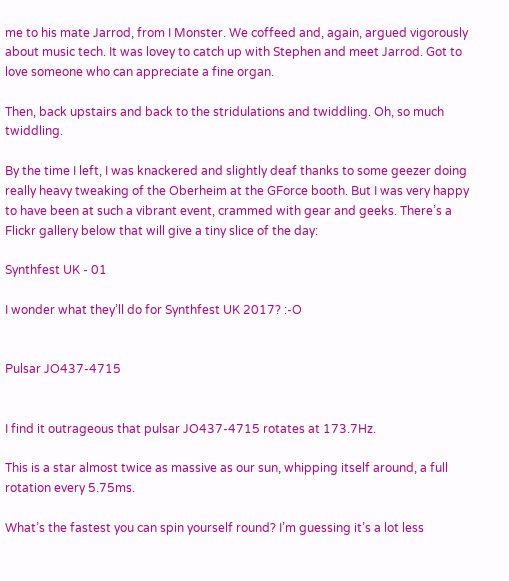me to his mate Jarrod, from I Monster. We coffeed and, again, argued vigorously about music tech. It was lovey to catch up with Stephen and meet Jarrod. Got to love someone who can appreciate a fine organ.

Then, back upstairs and back to the stridulations and twiddling. Oh, so much twiddling.

By the time I left, I was knackered and slightly deaf thanks to some geezer doing really heavy tweaking of the Oberheim at the GForce booth. But I was very happy to have been at such a vibrant event, crammed with gear and geeks. There’s a Flickr gallery below that will give a tiny slice of the day:

Synthfest UK - 01

I wonder what they’ll do for Synthfest UK 2017? :-O


Pulsar JO437-4715


I find it outrageous that pulsar JO437-4715 rotates at 173.7Hz.

This is a star almost twice as massive as our sun, whipping itself around, a full rotation every 5.75ms.

What’s the fastest you can spin yourself round? I’m guessing it’s a lot less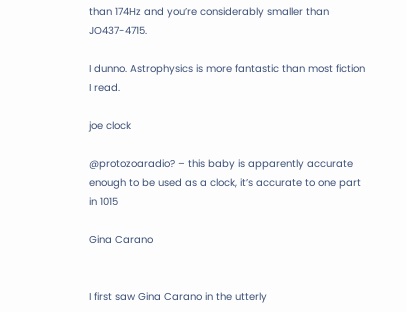than 174Hz and you’re considerably smaller than JO437-4715.

I dunno. Astrophysics is more fantastic than most fiction I read.

joe clock

@protozoaradio? – this baby is apparently accurate enough to be used as a clock, it’s accurate to one part in 1015

Gina Carano


I first saw Gina Carano in the utterly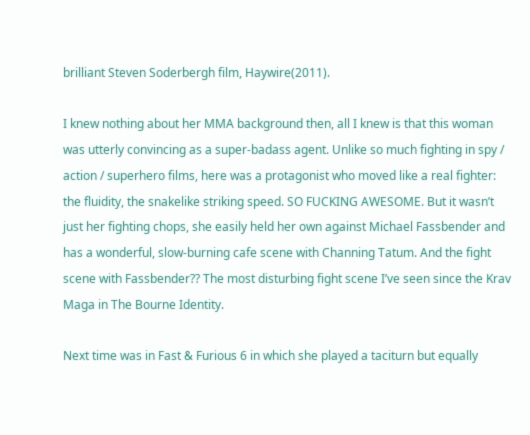brilliant Steven Soderbergh film, Haywire(2011).

I knew nothing about her MMA background then, all I knew is that this woman was utterly convincing as a super-badass agent. Unlike so much fighting in spy / action / superhero films, here was a protagonist who moved like a real fighter: the fluidity, the snakelike striking speed. SO FUCKING AWESOME. But it wasn’t just her fighting chops, she easily held her own against Michael Fassbender and has a wonderful, slow-burning cafe scene with Channing Tatum. And the fight scene with Fassbender?? The most disturbing fight scene I’ve seen since the Krav Maga in The Bourne Identity.

Next time was in Fast & Furious 6 in which she played a taciturn but equally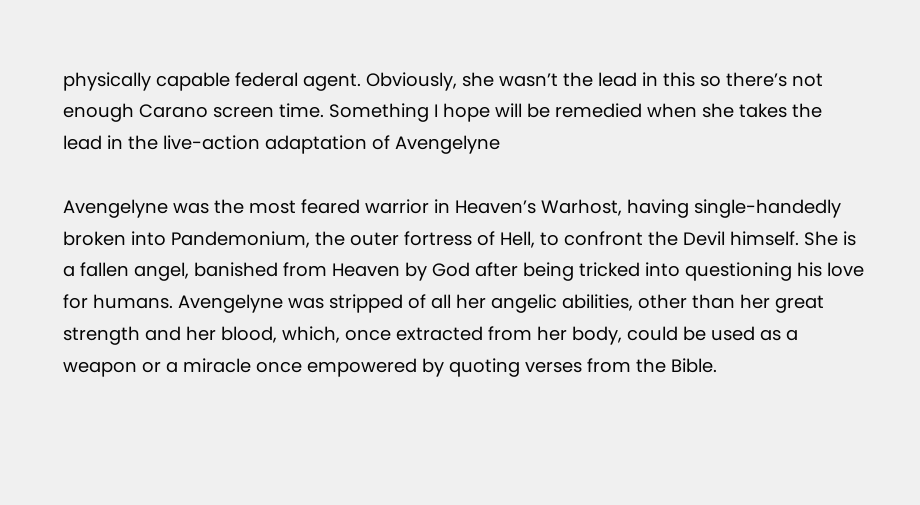physically capable federal agent. Obviously, she wasn’t the lead in this so there’s not enough Carano screen time. Something I hope will be remedied when she takes the lead in the live-action adaptation of Avengelyne

Avengelyne was the most feared warrior in Heaven’s Warhost, having single-handedly broken into Pandemonium, the outer fortress of Hell, to confront the Devil himself. She is a fallen angel, banished from Heaven by God after being tricked into questioning his love for humans. Avengelyne was stripped of all her angelic abilities, other than her great strength and her blood, which, once extracted from her body, could be used as a weapon or a miracle once empowered by quoting verses from the Bible.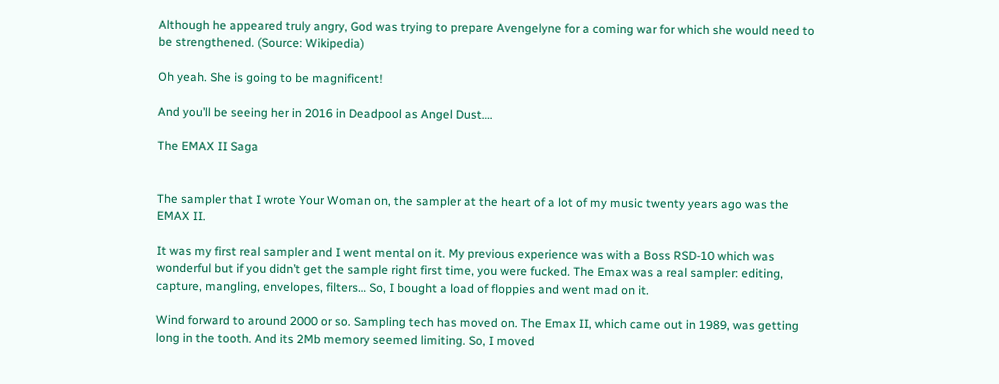Although he appeared truly angry, God was trying to prepare Avengelyne for a coming war for which she would need to be strengthened. (Source: Wikipedia)

Oh yeah. She is going to be magnificent!

And you’ll be seeing her in 2016 in Deadpool as Angel Dust….

The EMAX II Saga


The sampler that I wrote Your Woman on, the sampler at the heart of a lot of my music twenty years ago was the EMAX II.

It was my first real sampler and I went mental on it. My previous experience was with a Boss RSD-10 which was wonderful but if you didn’t get the sample right first time, you were fucked. The Emax was a real sampler: editing, capture, mangling, envelopes, filters… So, I bought a load of floppies and went mad on it.

Wind forward to around 2000 or so. Sampling tech has moved on. The Emax II, which came out in 1989, was getting long in the tooth. And its 2Mb memory seemed limiting. So, I moved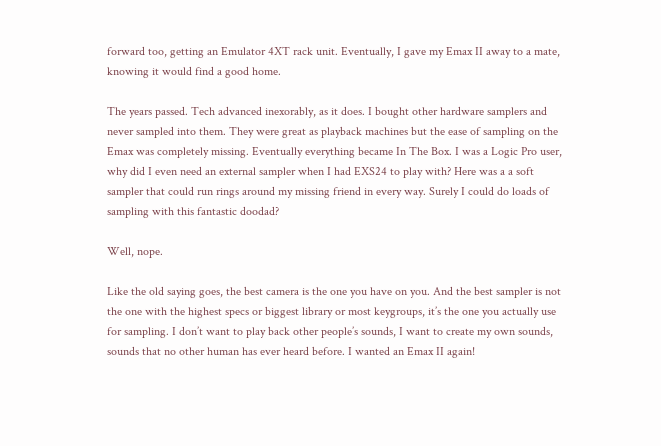forward too, getting an Emulator 4XT rack unit. Eventually, I gave my Emax II away to a mate, knowing it would find a good home.

The years passed. Tech advanced inexorably, as it does. I bought other hardware samplers and never sampled into them. They were great as playback machines but the ease of sampling on the Emax was completely missing. Eventually everything became In The Box. I was a Logic Pro user, why did I even need an external sampler when I had EXS24 to play with? Here was a a soft sampler that could run rings around my missing friend in every way. Surely I could do loads of sampling with this fantastic doodad?

Well, nope.

Like the old saying goes, the best camera is the one you have on you. And the best sampler is not the one with the highest specs or biggest library or most keygroups, it’s the one you actually use for sampling. I don’t want to play back other people’s sounds, I want to create my own sounds, sounds that no other human has ever heard before. I wanted an Emax II again!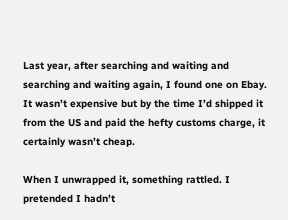Last year, after searching and waiting and searching and waiting again, I found one on Ebay. It wasn’t expensive but by the time I’d shipped it from the US and paid the hefty customs charge, it certainly wasn’t cheap.

When I unwrapped it, something rattled. I pretended I hadn’t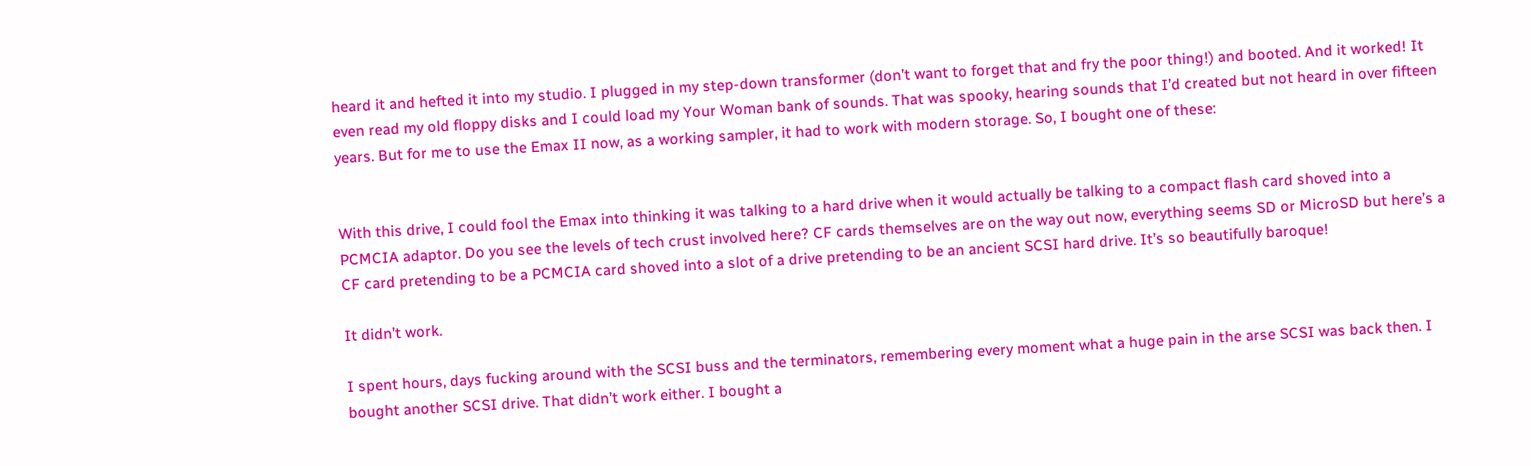heard it and hefted it into my studio. I plugged in my step-down transformer (don’t want to forget that and fry the poor thing!) and booted. And it worked! It even read my old floppy disks and I could load my Your Woman bank of sounds. That was spooky, hearing sounds that I’d created but not heard in over fifteen years. But for me to use the Emax II now, as a working sampler, it had to work with modern storage. So, I bought one of these:


With this drive, I could fool the Emax into thinking it was talking to a hard drive when it would actually be talking to a compact flash card shoved into a PCMCIA adaptor. Do you see the levels of tech crust involved here? CF cards themselves are on the way out now, everything seems SD or MicroSD but here’s a CF card pretending to be a PCMCIA card shoved into a slot of a drive pretending to be an ancient SCSI hard drive. It’s so beautifully baroque!

It didn’t work.

I spent hours, days fucking around with the SCSI buss and the terminators, remembering every moment what a huge pain in the arse SCSI was back then. I bought another SCSI drive. That didn’t work either. I bought a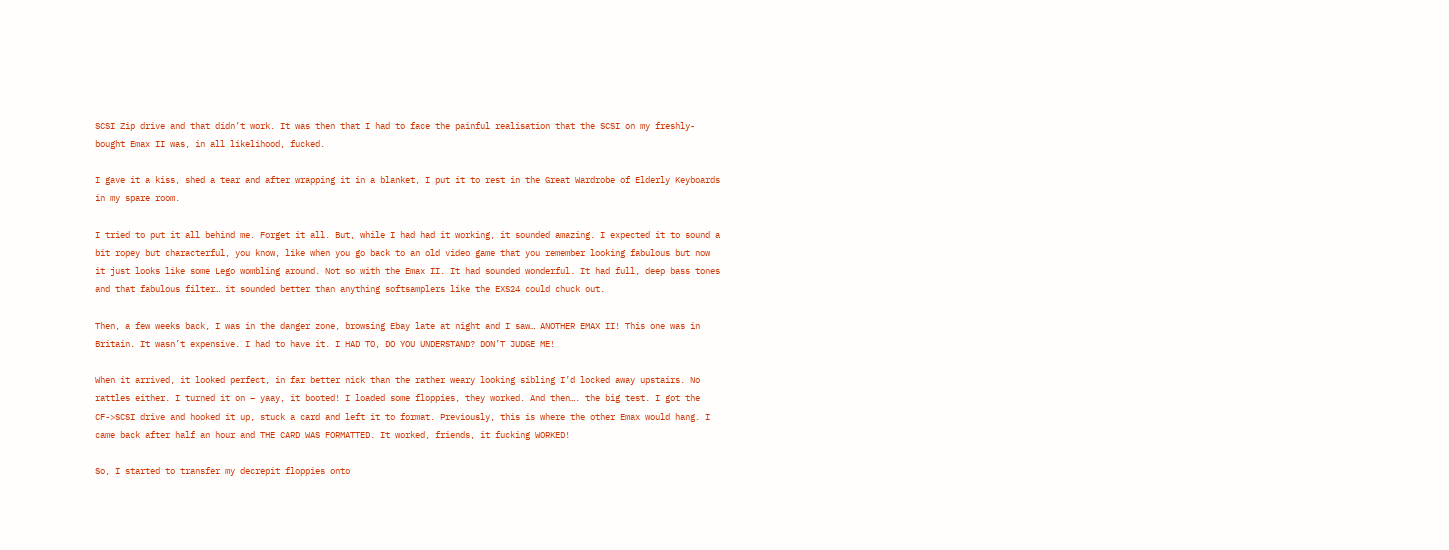SCSI Zip drive and that didn’t work. It was then that I had to face the painful realisation that the SCSI on my freshly-bought Emax II was, in all likelihood, fucked.

I gave it a kiss, shed a tear and after wrapping it in a blanket, I put it to rest in the Great Wardrobe of Elderly Keyboards in my spare room.

I tried to put it all behind me. Forget it all. But, while I had had it working, it sounded amazing. I expected it to sound a bit ropey but characterful, you know, like when you go back to an old video game that you remember looking fabulous but now it just looks like some Lego wombling around. Not so with the Emax II. It had sounded wonderful. It had full, deep bass tones and that fabulous filter… it sounded better than anything softsamplers like the EXS24 could chuck out.

Then, a few weeks back, I was in the danger zone, browsing Ebay late at night and I saw… ANOTHER EMAX II! This one was in Britain. It wasn’t expensive. I had to have it. I HAD TO, DO YOU UNDERSTAND? DON’T JUDGE ME!

When it arrived, it looked perfect, in far better nick than the rather weary looking sibling I’d locked away upstairs. No rattles either. I turned it on – yaay, it booted! I loaded some floppies, they worked. And then…. the big test. I got the CF->SCSI drive and hooked it up, stuck a card and left it to format. Previously, this is where the other Emax would hang. I came back after half an hour and THE CARD WAS FORMATTED. It worked, friends, it fucking WORKED!

So, I started to transfer my decrepit floppies onto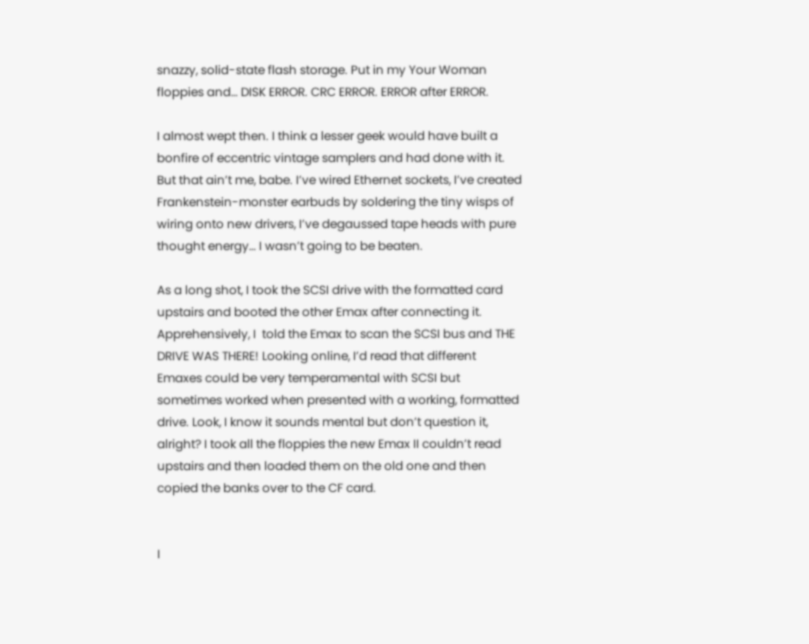snazzy, solid-state flash storage. Put in my Your Woman floppies and… DISK ERROR. CRC ERROR. ERROR after ERROR.

I almost wept then. I think a lesser geek would have built a bonfire of eccentric vintage samplers and had done with it. But that ain’t me, babe. I’ve wired Ethernet sockets, I’ve created Frankenstein-monster earbuds by soldering the tiny wisps of wiring onto new drivers, I’ve degaussed tape heads with pure thought energy… I wasn’t going to be beaten.

As a long shot, I took the SCSI drive with the formatted card upstairs and booted the other Emax after connecting it. Apprehensively, I  told the Emax to scan the SCSI bus and THE DRIVE WAS THERE! Looking online, I’d read that different Emaxes could be very temperamental with SCSI but sometimes worked when presented with a working, formatted drive. Look, I know it sounds mental but don’t question it, alright? I took all the floppies the new Emax II couldn’t read upstairs and then loaded them on the old one and then copied the banks over to the CF card.


I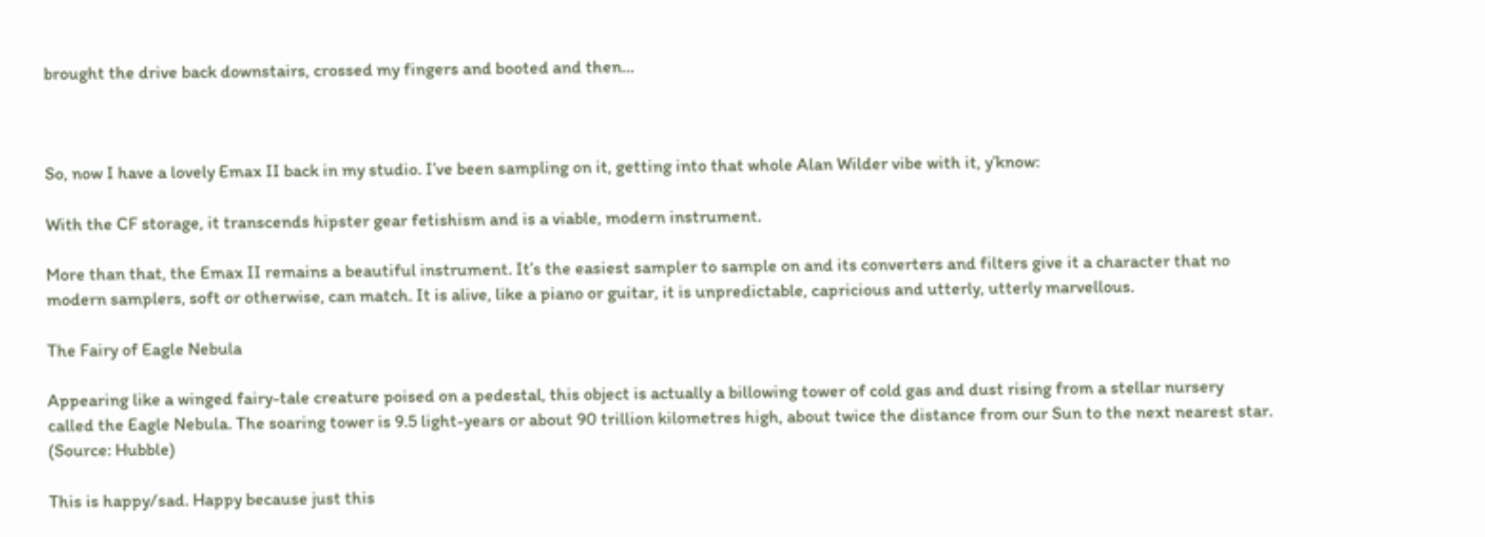brought the drive back downstairs, crossed my fingers and booted and then…



So, now I have a lovely Emax II back in my studio. I’ve been sampling on it, getting into that whole Alan Wilder vibe with it, y’know:

With the CF storage, it transcends hipster gear fetishism and is a viable, modern instrument.

More than that, the Emax II remains a beautiful instrument. It’s the easiest sampler to sample on and its converters and filters give it a character that no modern samplers, soft or otherwise, can match. It is alive, like a piano or guitar, it is unpredictable, capricious and utterly, utterly marvellous.

The Fairy of Eagle Nebula

Appearing like a winged fairy-tale creature poised on a pedestal, this object is actually a billowing tower of cold gas and dust rising from a stellar nursery called the Eagle Nebula. The soaring tower is 9.5 light-years or about 90 trillion kilometres high, about twice the distance from our Sun to the next nearest star.
(Source: Hubble)

This is happy/sad. Happy because just this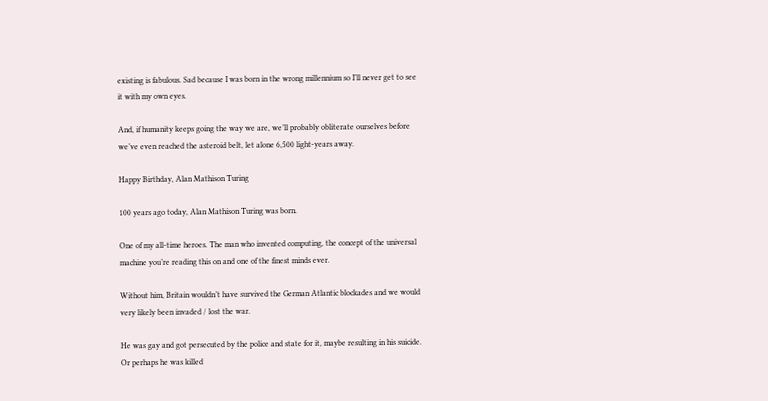existing is fabulous. Sad because I was born in the wrong millennium so I’ll never get to see it with my own eyes.

And, if humanity keeps going the way we are, we’ll probably obliterate ourselves before we’ve even reached the asteroid belt, let alone 6,500 light-years away.

Happy Birthday, Alan Mathison Turing

100 years ago today, Alan Mathison Turing was born.

One of my all-time heroes. The man who invented computing, the concept of the universal machine you’re reading this on and one of the finest minds ever.

Without him, Britain wouldn’t have survived the German Atlantic blockades and we would very likely been invaded / lost the war.

He was gay and got persecuted by the police and state for it, maybe resulting in his suicide. Or perhaps he was killed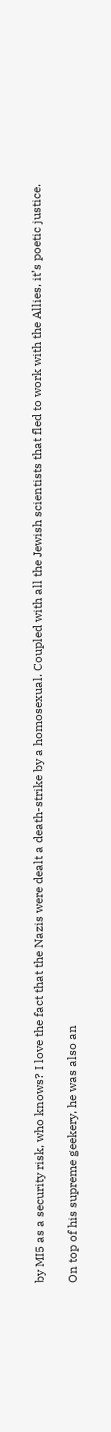by MI5 as a security risk, who knows? I love the fact that the Nazis were dealt a death-strike by a homosexual. Coupled with all the Jewish scientists that fled to work with the Allies, it’s poetic justice.

On top of his supreme geekery, he was also an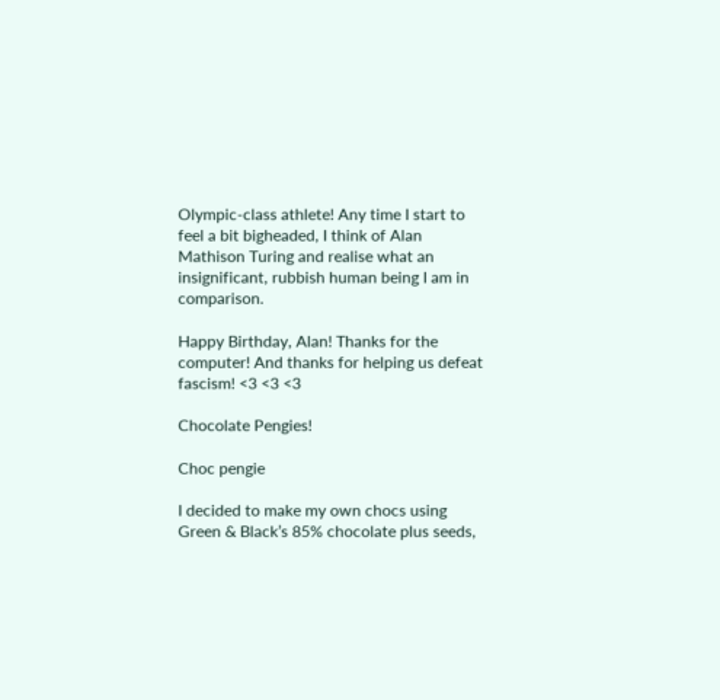Olympic-class athlete! Any time I start to feel a bit bigheaded, I think of Alan Mathison Turing and realise what an insignificant, rubbish human being I am in comparison.

Happy Birthday, Alan! Thanks for the computer! And thanks for helping us defeat fascism! <3 <3 <3

Chocolate Pengies!

Choc pengie

I decided to make my own chocs using Green & Black’s 85% chocolate plus seeds,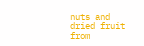nuts and dried fruit from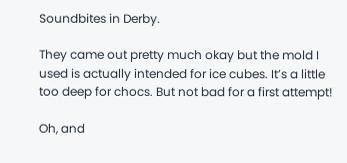Soundbites in Derby.

They came out pretty much okay but the mold I used is actually intended for ice cubes. It’s a little too deep for chocs. But not bad for a first attempt!

Oh, and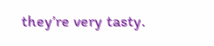they’re very tasty.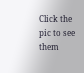Click the pic to see them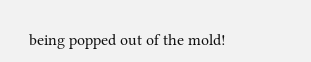being popped out of the mold!